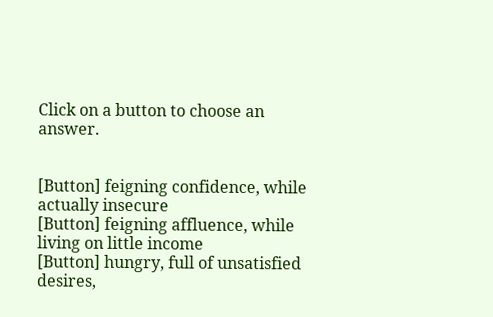Click on a button to choose an answer.


[Button] feigning confidence, while actually insecure
[Button] feigning affluence, while living on little income
[Button] hungry, full of unsatisfied desires,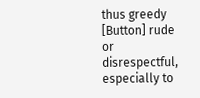thus greedy
[Button] rude or disrespectful, especially to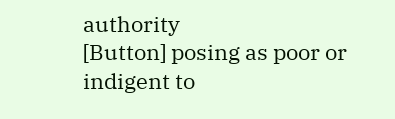authority
[Button] posing as poor or indigent to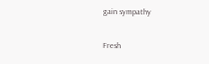gain sympathy

Fresh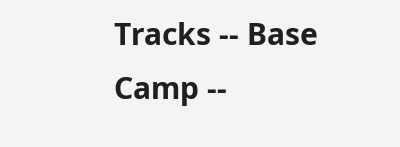Tracks -- Base Camp --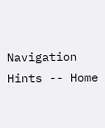Navigation Hints -- Home